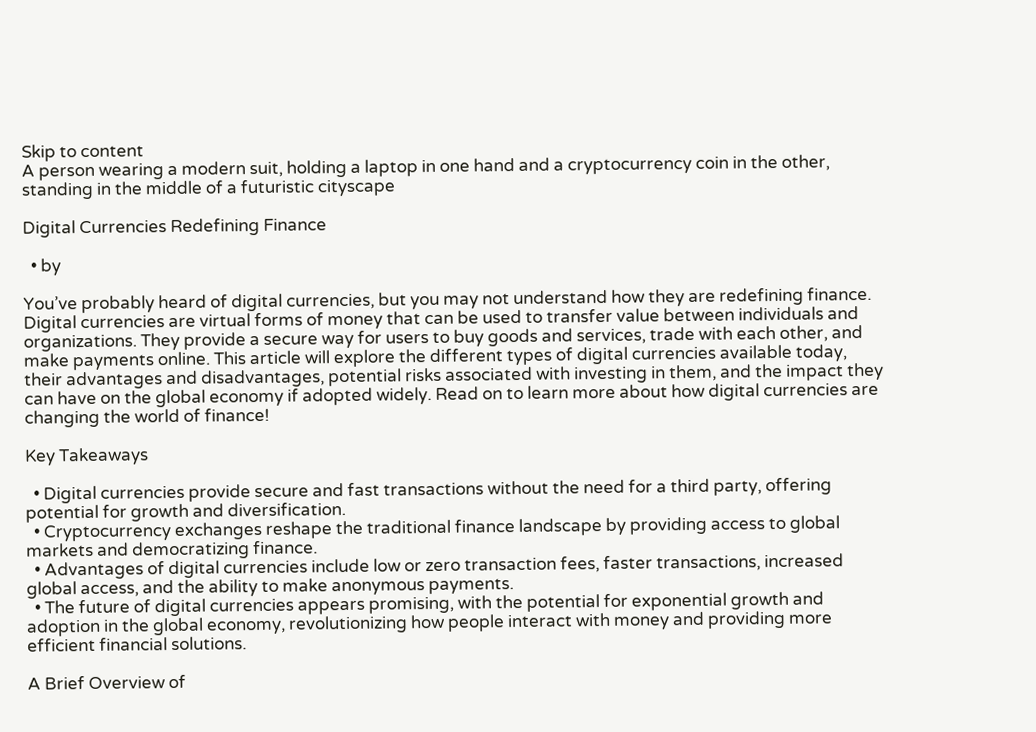Skip to content
A person wearing a modern suit, holding a laptop in one hand and a cryptocurrency coin in the other, standing in the middle of a futuristic cityscape

Digital Currencies Redefining Finance

  • by

You’ve probably heard of digital currencies, but you may not understand how they are redefining finance. Digital currencies are virtual forms of money that can be used to transfer value between individuals and organizations. They provide a secure way for users to buy goods and services, trade with each other, and make payments online. This article will explore the different types of digital currencies available today, their advantages and disadvantages, potential risks associated with investing in them, and the impact they can have on the global economy if adopted widely. Read on to learn more about how digital currencies are changing the world of finance!

Key Takeaways

  • Digital currencies provide secure and fast transactions without the need for a third party, offering potential for growth and diversification.
  • Cryptocurrency exchanges reshape the traditional finance landscape by providing access to global markets and democratizing finance.
  • Advantages of digital currencies include low or zero transaction fees, faster transactions, increased global access, and the ability to make anonymous payments.
  • The future of digital currencies appears promising, with the potential for exponential growth and adoption in the global economy, revolutionizing how people interact with money and providing more efficient financial solutions.

A Brief Overview of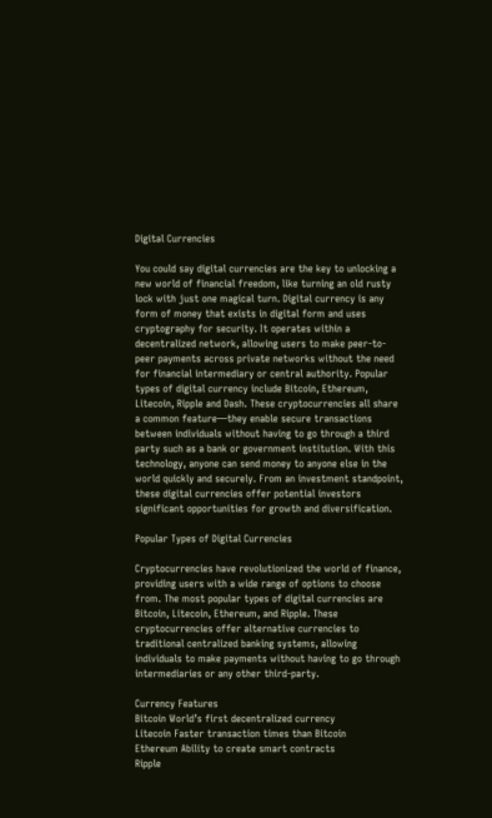Digital Currencies

You could say digital currencies are the key to unlocking a new world of financial freedom, like turning an old rusty lock with just one magical turn. Digital currency is any form of money that exists in digital form and uses cryptography for security. It operates within a decentralized network, allowing users to make peer-to-peer payments across private networks without the need for financial intermediary or central authority. Popular types of digital currency include Bitcoin, Ethereum, Litecoin, Ripple and Dash. These cryptocurrencies all share a common feature—they enable secure transactions between individuals without having to go through a third party such as a bank or government institution. With this technology, anyone can send money to anyone else in the world quickly and securely. From an investment standpoint, these digital currencies offer potential investors significant opportunities for growth and diversification.

Popular Types of Digital Currencies

Cryptocurrencies have revolutionized the world of finance, providing users with a wide range of options to choose from. The most popular types of digital currencies are Bitcoin, Litecoin, Ethereum, and Ripple. These cryptocurrencies offer alternative currencies to traditional centralized banking systems, allowing individuals to make payments without having to go through intermediaries or any other third-party.

Currency Features
Bitcoin World’s first decentralized currency
Litecoin Faster transaction times than Bitcoin
Ethereum Ability to create smart contracts
Ripple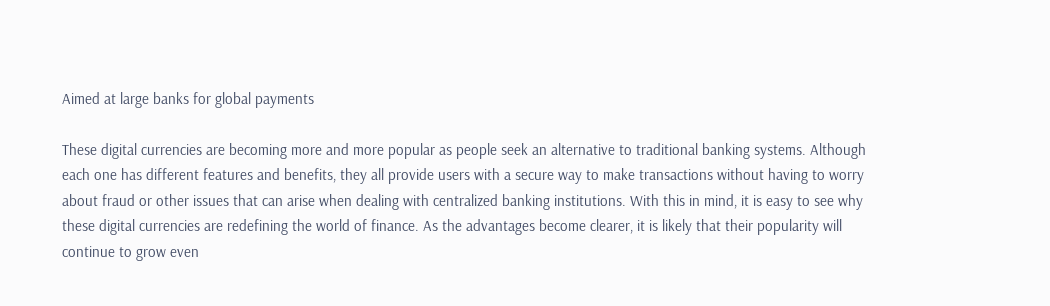Aimed at large banks for global payments

These digital currencies are becoming more and more popular as people seek an alternative to traditional banking systems. Although each one has different features and benefits, they all provide users with a secure way to make transactions without having to worry about fraud or other issues that can arise when dealing with centralized banking institutions. With this in mind, it is easy to see why these digital currencies are redefining the world of finance. As the advantages become clearer, it is likely that their popularity will continue to grow even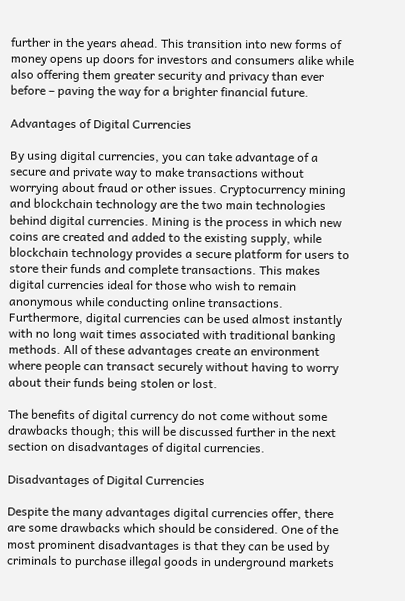further in the years ahead. This transition into new forms of money opens up doors for investors and consumers alike while also offering them greater security and privacy than ever before – paving the way for a brighter financial future.

Advantages of Digital Currencies

By using digital currencies, you can take advantage of a secure and private way to make transactions without worrying about fraud or other issues. Cryptocurrency mining and blockchain technology are the two main technologies behind digital currencies. Mining is the process in which new coins are created and added to the existing supply, while blockchain technology provides a secure platform for users to store their funds and complete transactions. This makes digital currencies ideal for those who wish to remain anonymous while conducting online transactions. Furthermore, digital currencies can be used almost instantly with no long wait times associated with traditional banking methods. All of these advantages create an environment where people can transact securely without having to worry about their funds being stolen or lost.

The benefits of digital currency do not come without some drawbacks though; this will be discussed further in the next section on disadvantages of digital currencies.

Disadvantages of Digital Currencies

Despite the many advantages digital currencies offer, there are some drawbacks which should be considered. One of the most prominent disadvantages is that they can be used by criminals to purchase illegal goods in underground markets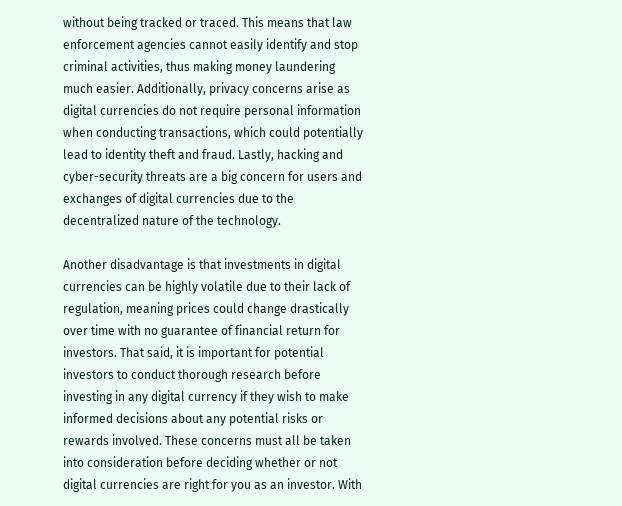without being tracked or traced. This means that law enforcement agencies cannot easily identify and stop criminal activities, thus making money laundering much easier. Additionally, privacy concerns arise as digital currencies do not require personal information when conducting transactions, which could potentially lead to identity theft and fraud. Lastly, hacking and cyber-security threats are a big concern for users and exchanges of digital currencies due to the decentralized nature of the technology.

Another disadvantage is that investments in digital currencies can be highly volatile due to their lack of regulation, meaning prices could change drastically over time with no guarantee of financial return for investors. That said, it is important for potential investors to conduct thorough research before investing in any digital currency if they wish to make informed decisions about any potential risks or rewards involved. These concerns must all be taken into consideration before deciding whether or not digital currencies are right for you as an investor. With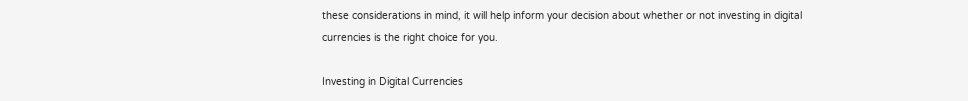these considerations in mind, it will help inform your decision about whether or not investing in digital currencies is the right choice for you.

Investing in Digital Currencies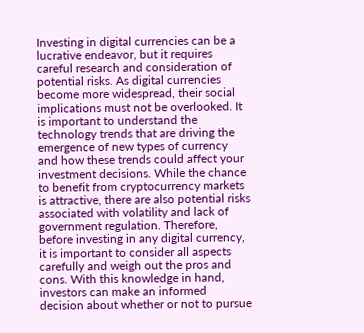Investing in digital currencies can be a lucrative endeavor, but it requires careful research and consideration of potential risks. As digital currencies become more widespread, their social implications must not be overlooked. It is important to understand the technology trends that are driving the emergence of new types of currency and how these trends could affect your investment decisions. While the chance to benefit from cryptocurrency markets is attractive, there are also potential risks associated with volatility and lack of government regulation. Therefore, before investing in any digital currency, it is important to consider all aspects carefully and weigh out the pros and cons. With this knowledge in hand, investors can make an informed decision about whether or not to pursue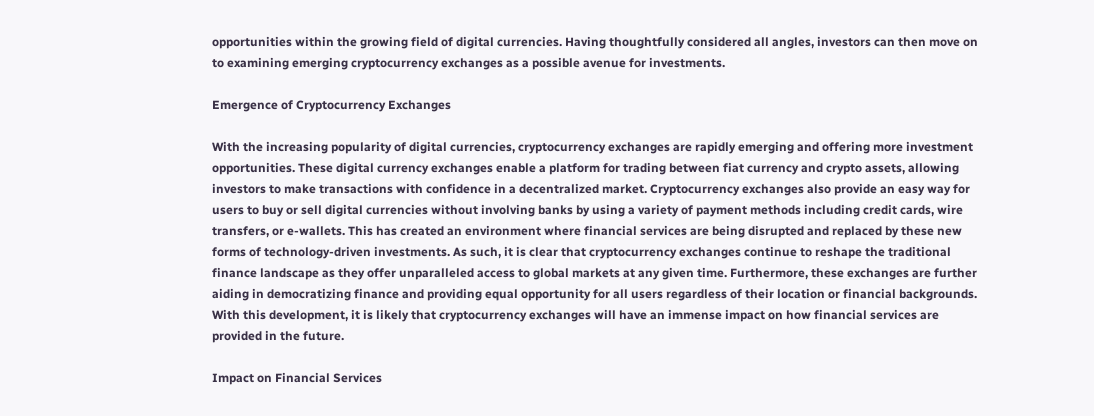opportunities within the growing field of digital currencies. Having thoughtfully considered all angles, investors can then move on to examining emerging cryptocurrency exchanges as a possible avenue for investments.

Emergence of Cryptocurrency Exchanges

With the increasing popularity of digital currencies, cryptocurrency exchanges are rapidly emerging and offering more investment opportunities. These digital currency exchanges enable a platform for trading between fiat currency and crypto assets, allowing investors to make transactions with confidence in a decentralized market. Cryptocurrency exchanges also provide an easy way for users to buy or sell digital currencies without involving banks by using a variety of payment methods including credit cards, wire transfers, or e-wallets. This has created an environment where financial services are being disrupted and replaced by these new forms of technology-driven investments. As such, it is clear that cryptocurrency exchanges continue to reshape the traditional finance landscape as they offer unparalleled access to global markets at any given time. Furthermore, these exchanges are further aiding in democratizing finance and providing equal opportunity for all users regardless of their location or financial backgrounds. With this development, it is likely that cryptocurrency exchanges will have an immense impact on how financial services are provided in the future.

Impact on Financial Services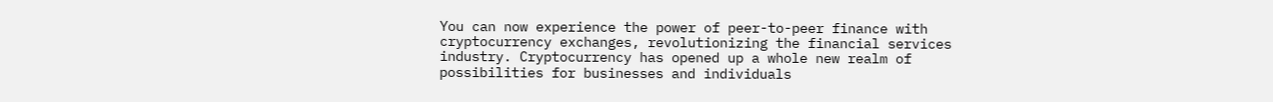You can now experience the power of peer-to-peer finance with cryptocurrency exchanges, revolutionizing the financial services industry. Cryptocurrency has opened up a whole new realm of possibilities for businesses and individuals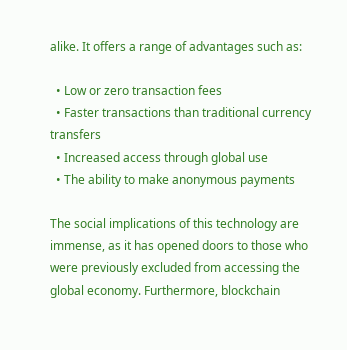alike. It offers a range of advantages such as:

  • Low or zero transaction fees
  • Faster transactions than traditional currency transfers
  • Increased access through global use
  • The ability to make anonymous payments

The social implications of this technology are immense, as it has opened doors to those who were previously excluded from accessing the global economy. Furthermore, blockchain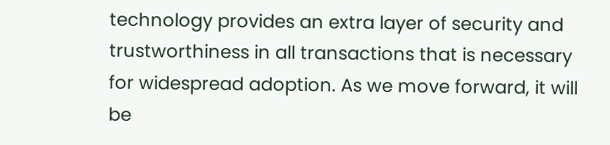technology provides an extra layer of security and trustworthiness in all transactions that is necessary for widespread adoption. As we move forward, it will be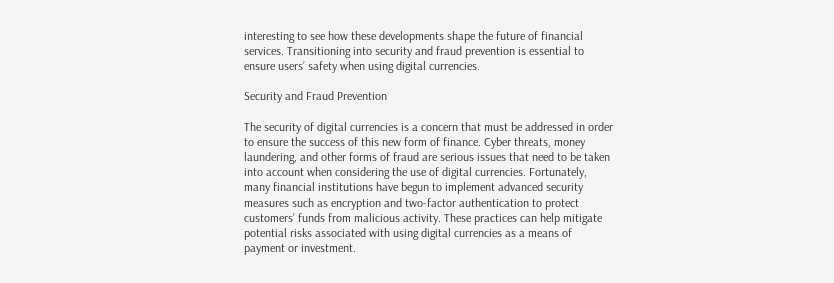interesting to see how these developments shape the future of financial services. Transitioning into security and fraud prevention is essential to ensure users’ safety when using digital currencies.

Security and Fraud Prevention

The security of digital currencies is a concern that must be addressed in order to ensure the success of this new form of finance. Cyber threats, money laundering, and other forms of fraud are serious issues that need to be taken into account when considering the use of digital currencies. Fortunately, many financial institutions have begun to implement advanced security measures such as encryption and two-factor authentication to protect customers’ funds from malicious activity. These practices can help mitigate potential risks associated with using digital currencies as a means of payment or investment.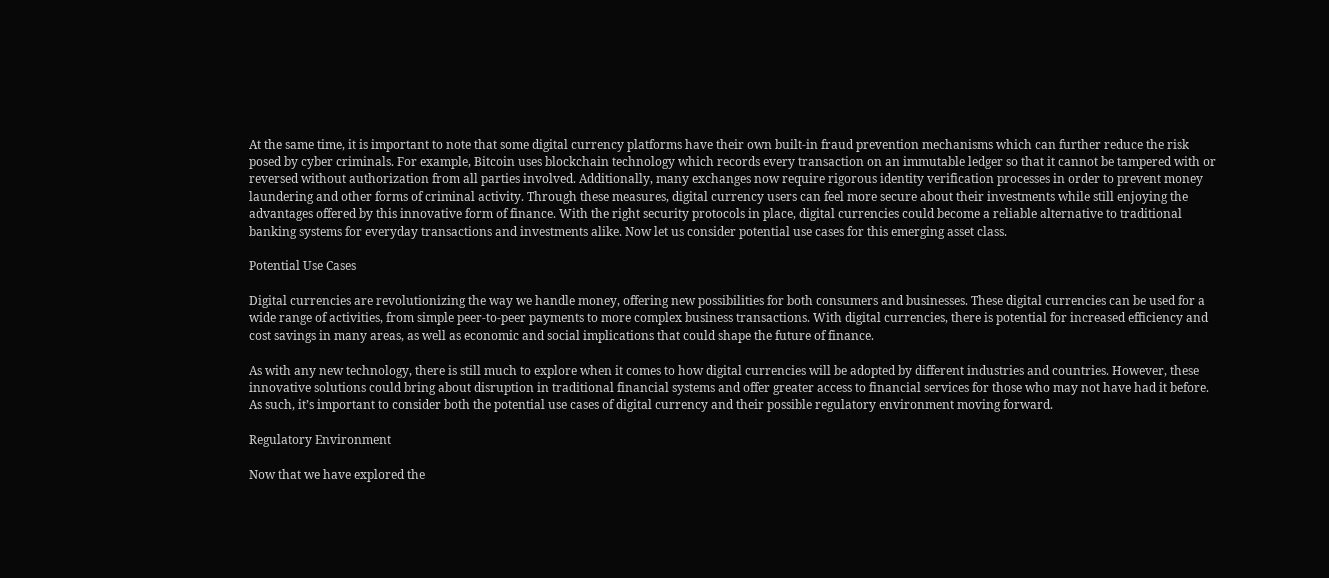At the same time, it is important to note that some digital currency platforms have their own built-in fraud prevention mechanisms which can further reduce the risk posed by cyber criminals. For example, Bitcoin uses blockchain technology which records every transaction on an immutable ledger so that it cannot be tampered with or reversed without authorization from all parties involved. Additionally, many exchanges now require rigorous identity verification processes in order to prevent money laundering and other forms of criminal activity. Through these measures, digital currency users can feel more secure about their investments while still enjoying the advantages offered by this innovative form of finance. With the right security protocols in place, digital currencies could become a reliable alternative to traditional banking systems for everyday transactions and investments alike. Now let us consider potential use cases for this emerging asset class.

Potential Use Cases

Digital currencies are revolutionizing the way we handle money, offering new possibilities for both consumers and businesses. These digital currencies can be used for a wide range of activities, from simple peer-to-peer payments to more complex business transactions. With digital currencies, there is potential for increased efficiency and cost savings in many areas, as well as economic and social implications that could shape the future of finance.

As with any new technology, there is still much to explore when it comes to how digital currencies will be adopted by different industries and countries. However, these innovative solutions could bring about disruption in traditional financial systems and offer greater access to financial services for those who may not have had it before. As such, it’s important to consider both the potential use cases of digital currency and their possible regulatory environment moving forward.

Regulatory Environment

Now that we have explored the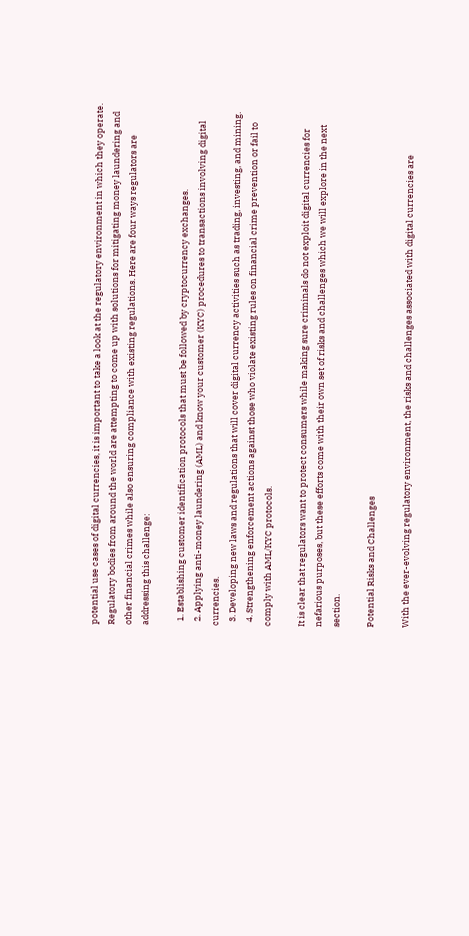potential use cases of digital currencies, it is important to take a look at the regulatory environment in which they operate. Regulatory bodies from around the world are attempting to come up with solutions for mitigating money laundering and other financial crimes while also ensuring compliance with existing regulations. Here are four ways regulators are addressing this challenge:

  1. Establishing customer identification protocols that must be followed by cryptocurrency exchanges.
  2. Applying anti-money laundering (AML) and know your customer (KYC) procedures to transactions involving digital currencies.
  3. Developing new laws and regulations that will cover digital currency activities such as trading, investing, and mining.
  4. Strengthening enforcement actions against those who violate existing rules on financial crime prevention or fail to comply with AML/KYC protocols.

It is clear that regulators want to protect consumers while making sure criminals do not exploit digital currencies for nefarious purposes, but these efforts come with their own set of risks and challenges which we will explore in the next section.

Potential Risks and Challenges

With the ever-evolving regulatory environment, the risks and challenges associated with digital currencies are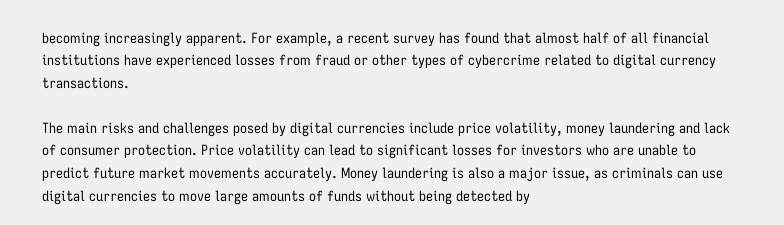becoming increasingly apparent. For example, a recent survey has found that almost half of all financial institutions have experienced losses from fraud or other types of cybercrime related to digital currency transactions.

The main risks and challenges posed by digital currencies include price volatility, money laundering and lack of consumer protection. Price volatility can lead to significant losses for investors who are unable to predict future market movements accurately. Money laundering is also a major issue, as criminals can use digital currencies to move large amounts of funds without being detected by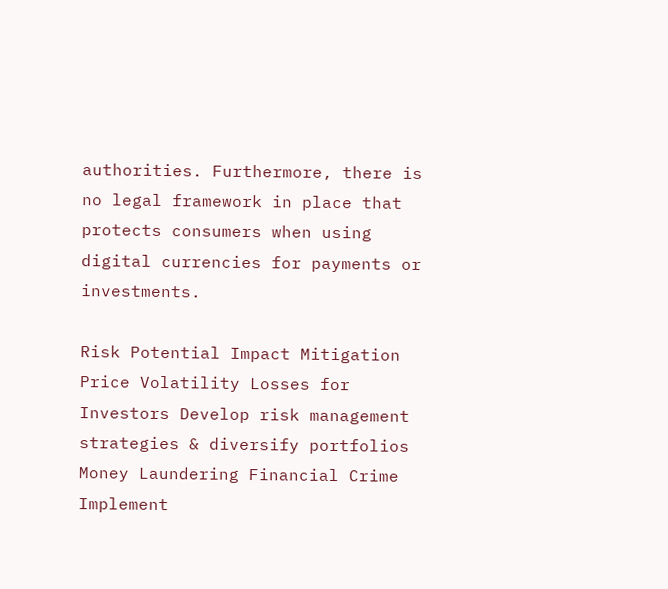authorities. Furthermore, there is no legal framework in place that protects consumers when using digital currencies for payments or investments.

Risk Potential Impact Mitigation
Price Volatility Losses for Investors Develop risk management strategies & diversify portfolios
Money Laundering Financial Crime Implement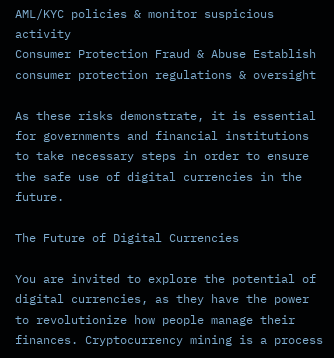AML/KYC policies & monitor suspicious activity
Consumer Protection Fraud & Abuse Establish consumer protection regulations & oversight

As these risks demonstrate, it is essential for governments and financial institutions to take necessary steps in order to ensure the safe use of digital currencies in the future.

The Future of Digital Currencies

You are invited to explore the potential of digital currencies, as they have the power to revolutionize how people manage their finances. Cryptocurrency mining is a process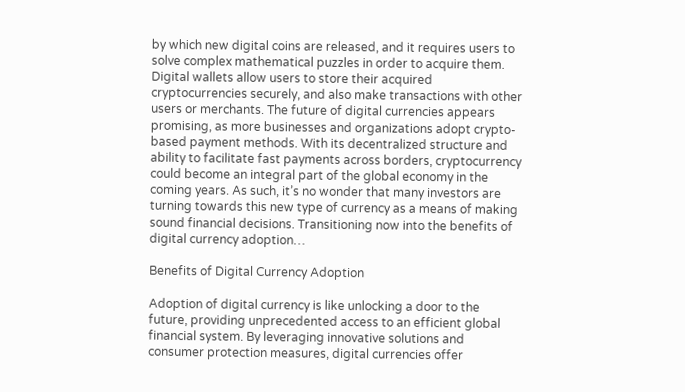by which new digital coins are released, and it requires users to solve complex mathematical puzzles in order to acquire them. Digital wallets allow users to store their acquired cryptocurrencies securely, and also make transactions with other users or merchants. The future of digital currencies appears promising, as more businesses and organizations adopt crypto-based payment methods. With its decentralized structure and ability to facilitate fast payments across borders, cryptocurrency could become an integral part of the global economy in the coming years. As such, it’s no wonder that many investors are turning towards this new type of currency as a means of making sound financial decisions. Transitioning now into the benefits of digital currency adoption…

Benefits of Digital Currency Adoption

Adoption of digital currency is like unlocking a door to the future, providing unprecedented access to an efficient global financial system. By leveraging innovative solutions and consumer protection measures, digital currencies offer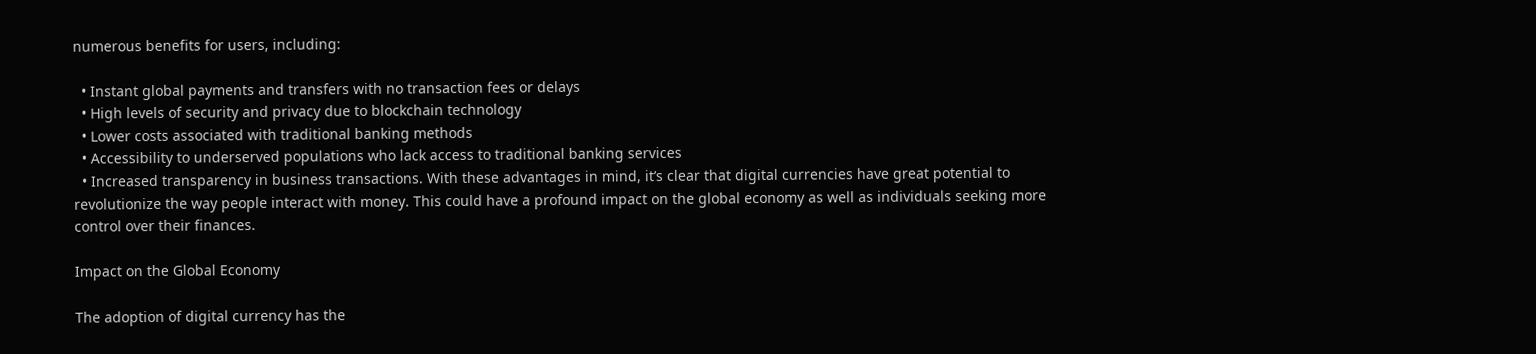numerous benefits for users, including:

  • Instant global payments and transfers with no transaction fees or delays
  • High levels of security and privacy due to blockchain technology
  • Lower costs associated with traditional banking methods
  • Accessibility to underserved populations who lack access to traditional banking services
  • Increased transparency in business transactions. With these advantages in mind, it’s clear that digital currencies have great potential to revolutionize the way people interact with money. This could have a profound impact on the global economy as well as individuals seeking more control over their finances.

Impact on the Global Economy

The adoption of digital currency has the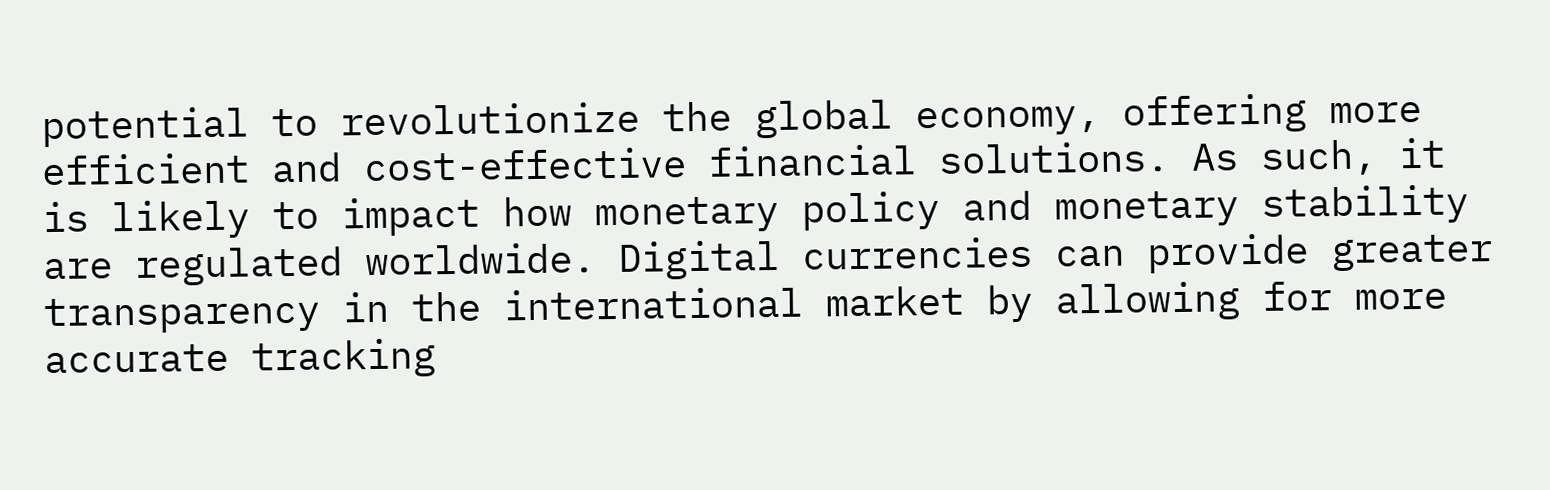potential to revolutionize the global economy, offering more efficient and cost-effective financial solutions. As such, it is likely to impact how monetary policy and monetary stability are regulated worldwide. Digital currencies can provide greater transparency in the international market by allowing for more accurate tracking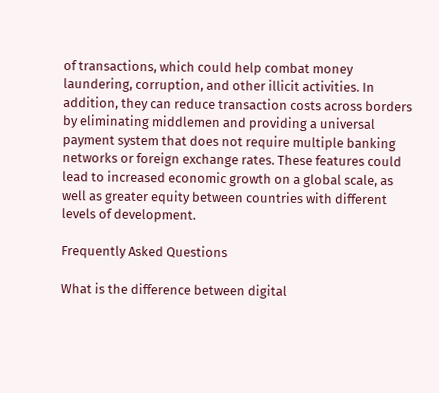of transactions, which could help combat money laundering, corruption, and other illicit activities. In addition, they can reduce transaction costs across borders by eliminating middlemen and providing a universal payment system that does not require multiple banking networks or foreign exchange rates. These features could lead to increased economic growth on a global scale, as well as greater equity between countries with different levels of development.

Frequently Asked Questions

What is the difference between digital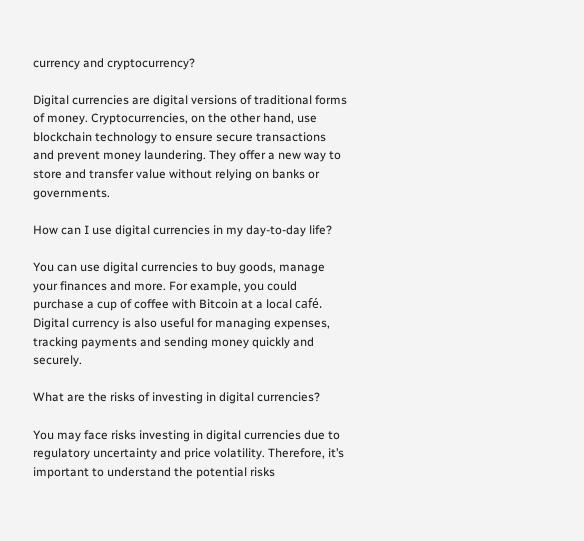currency and cryptocurrency?

Digital currencies are digital versions of traditional forms of money. Cryptocurrencies, on the other hand, use blockchain technology to ensure secure transactions and prevent money laundering. They offer a new way to store and transfer value without relying on banks or governments.

How can I use digital currencies in my day-to-day life?

You can use digital currencies to buy goods, manage your finances and more. For example, you could purchase a cup of coffee with Bitcoin at a local café. Digital currency is also useful for managing expenses, tracking payments and sending money quickly and securely.

What are the risks of investing in digital currencies?

You may face risks investing in digital currencies due to regulatory uncertainty and price volatility. Therefore, it’s important to understand the potential risks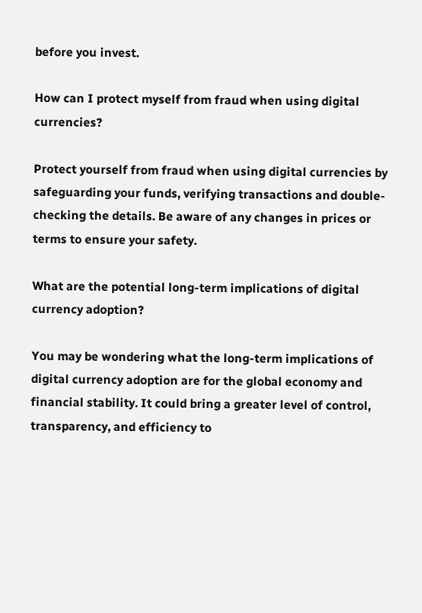before you invest.

How can I protect myself from fraud when using digital currencies?

Protect yourself from fraud when using digital currencies by safeguarding your funds, verifying transactions and double-checking the details. Be aware of any changes in prices or terms to ensure your safety.

What are the potential long-term implications of digital currency adoption?

You may be wondering what the long-term implications of digital currency adoption are for the global economy and financial stability. It could bring a greater level of control, transparency, and efficiency to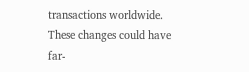transactions worldwide. These changes could have far-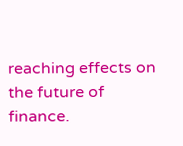reaching effects on the future of finance.